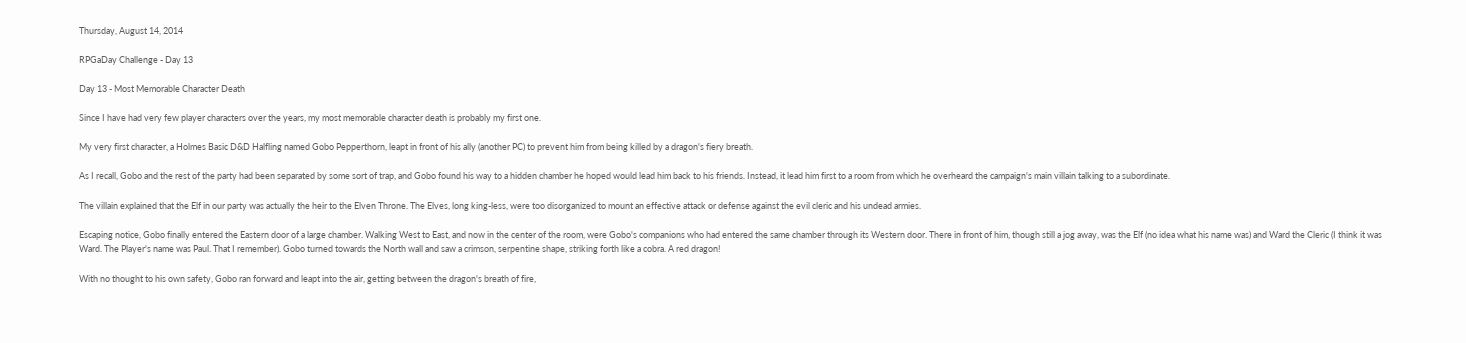Thursday, August 14, 2014

RPGaDay Challenge - Day 13

Day 13 - Most Memorable Character Death

Since I have had very few player characters over the years, my most memorable character death is probably my first one.

My very first character, a Holmes Basic D&D Halfling named Gobo Pepperthorn, leapt in front of his ally (another PC) to prevent him from being killed by a dragon's fiery breath.

As I recall, Gobo and the rest of the party had been separated by some sort of trap, and Gobo found his way to a hidden chamber he hoped would lead him back to his friends. Instead, it lead him first to a room from which he overheard the campaign's main villain talking to a subordinate.

The villain explained that the Elf in our party was actually the heir to the Elven Throne. The Elves, long king-less, were too disorganized to mount an effective attack or defense against the evil cleric and his undead armies.

Escaping notice, Gobo finally entered the Eastern door of a large chamber. Walking West to East, and now in the center of the room, were Gobo's companions who had entered the same chamber through its Western door. There in front of him, though still a jog away, was the Elf (no idea what his name was) and Ward the Cleric (I think it was Ward. The Player's name was Paul. That I remember). Gobo turned towards the North wall and saw a crimson, serpentine shape, striking forth like a cobra. A red dragon!

With no thought to his own safety, Gobo ran forward and leapt into the air, getting between the dragon's breath of fire,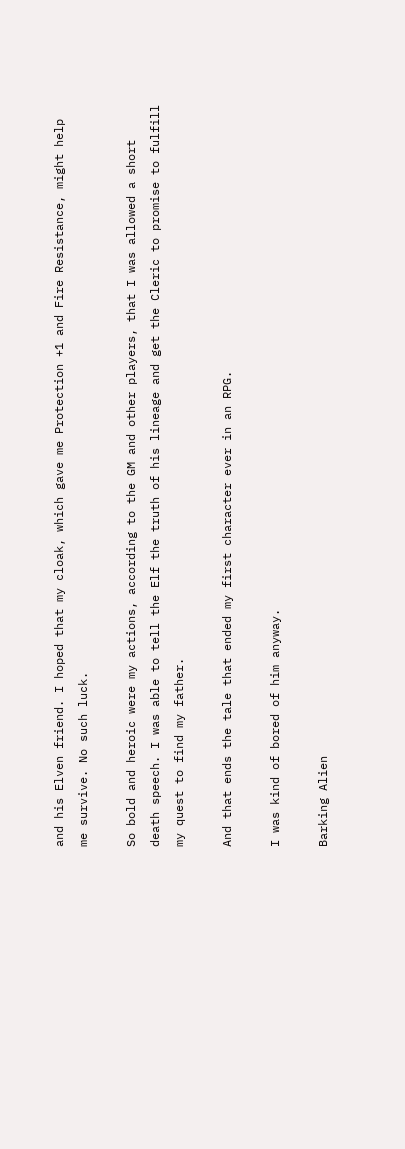and his Elven friend. I hoped that my cloak, which gave me Protection +1 and Fire Resistance, might help me survive. No such luck.

So bold and heroic were my actions, according to the GM and other players, that I was allowed a short death speech. I was able to tell the Elf the truth of his lineage and get the Cleric to promise to fulfill my quest to find my father.

And that ends the tale that ended my first character ever in an RPG.

I was kind of bored of him anyway.

Barking Alien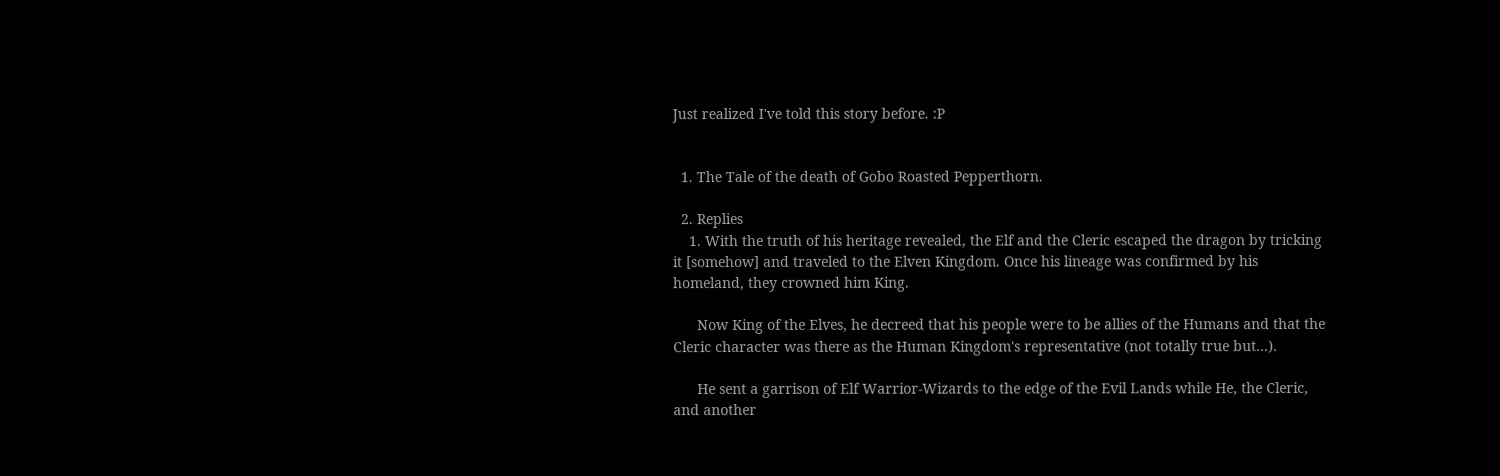Just realized I've told this story before. :P


  1. The Tale of the death of Gobo Roasted Pepperthorn.

  2. Replies
    1. With the truth of his heritage revealed, the Elf and the Cleric escaped the dragon by tricking it [somehow] and traveled to the Elven Kingdom. Once his lineage was confirmed by his homeland, they crowned him King.

      Now King of the Elves, he decreed that his people were to be allies of the Humans and that the Cleric character was there as the Human Kingdom's representative (not totally true but...).

      He sent a garrison of Elf Warrior-Wizards to the edge of the Evil Lands while He, the Cleric, and another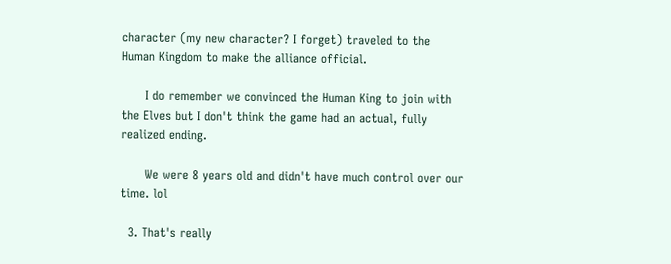character (my new character? I forget) traveled to the Human Kingdom to make the alliance official.

      I do remember we convinced the Human King to join with the Elves but I don't think the game had an actual, fully realized ending.

      We were 8 years old and didn't have much control over our time. lol

  3. That's really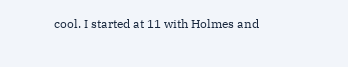cool. I started at 11 with Holmes and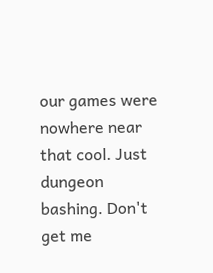our games were nowhere near that cool. Just dungeon bashing. Don't get me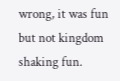wrong, it was fun but not kingdom shaking fun.